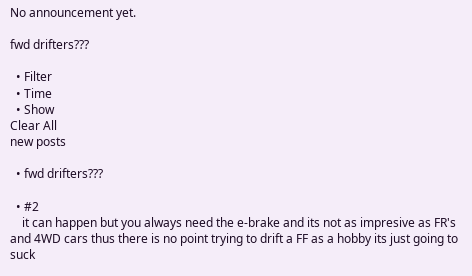No announcement yet.

fwd drifters???

  • Filter
  • Time
  • Show
Clear All
new posts

  • fwd drifters???

  • #2
    it can happen but you always need the e-brake and its not as impresive as FR's and 4WD cars thus there is no point trying to drift a FF as a hobby its just going to suck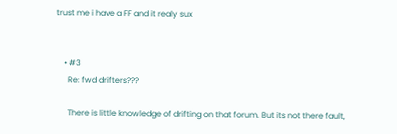trust me i have a FF and it realy sux


    • #3
      Re: fwd drifters???

      There is little knowledge of drifting on that forum. But its not there fault,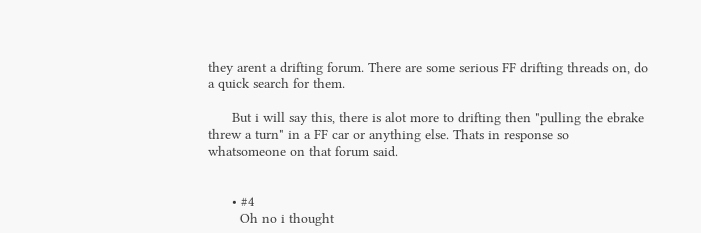they arent a drifting forum. There are some serious FF drifting threads on, do a quick search for them.

      But i will say this, there is alot more to drifting then "pulling the ebrake threw a turn" in a FF car or anything else. Thats in response so whatsomeone on that forum said.


      • #4
        Oh no i thought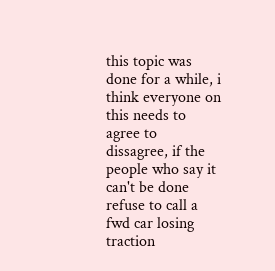this topic was done for a while, i think everyone on this needs to agree to dissagree, if the people who say it can't be done refuse to call a fwd car losing traction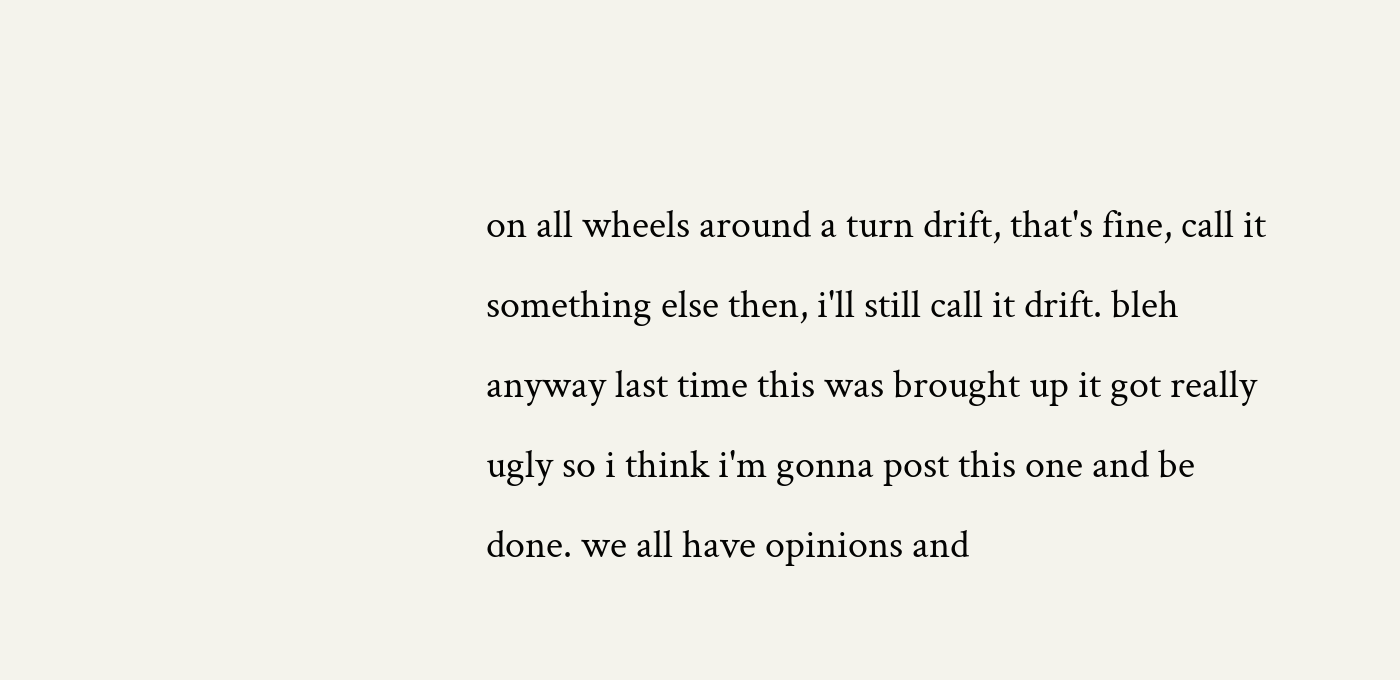on all wheels around a turn drift, that's fine, call it something else then, i'll still call it drift. bleh anyway last time this was brought up it got really ugly so i think i'm gonna post this one and be done. we all have opinions and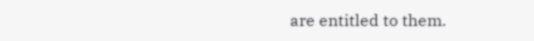are entitled to them.